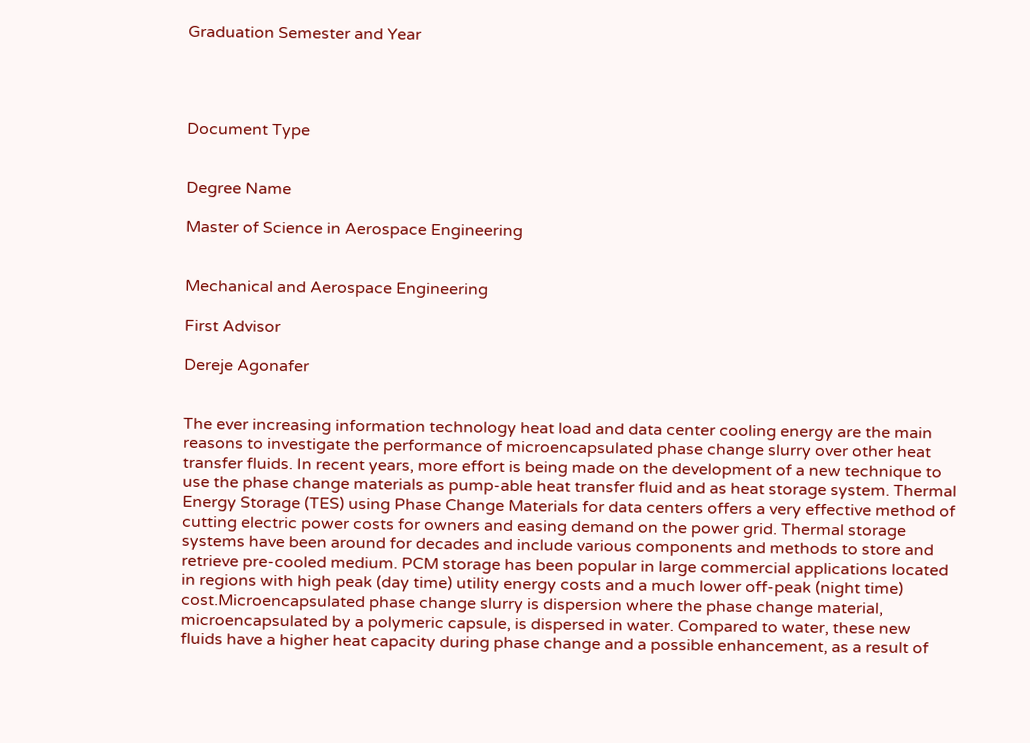Graduation Semester and Year




Document Type


Degree Name

Master of Science in Aerospace Engineering


Mechanical and Aerospace Engineering

First Advisor

Dereje Agonafer


The ever increasing information technology heat load and data center cooling energy are the main reasons to investigate the performance of microencapsulated phase change slurry over other heat transfer fluids. In recent years, more effort is being made on the development of a new technique to use the phase change materials as pump-able heat transfer fluid and as heat storage system. Thermal Energy Storage (TES) using Phase Change Materials for data centers offers a very effective method of cutting electric power costs for owners and easing demand on the power grid. Thermal storage systems have been around for decades and include various components and methods to store and retrieve pre-cooled medium. PCM storage has been popular in large commercial applications located in regions with high peak (day time) utility energy costs and a much lower off-peak (night time) cost.Microencapsulated phase change slurry is dispersion where the phase change material, microencapsulated by a polymeric capsule, is dispersed in water. Compared to water, these new fluids have a higher heat capacity during phase change and a possible enhancement, as a result of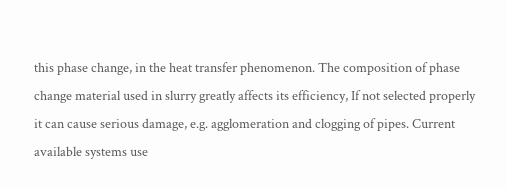this phase change, in the heat transfer phenomenon. The composition of phase change material used in slurry greatly affects its efficiency, If not selected properly it can cause serious damage, e.g. agglomeration and clogging of pipes. Current available systems use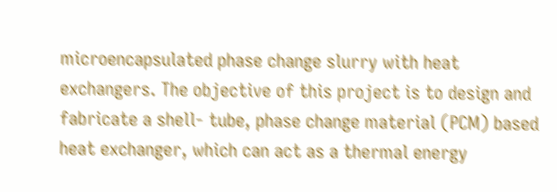microencapsulated phase change slurry with heat exchangers. The objective of this project is to design and fabricate a shell- tube, phase change material (PCM) based heat exchanger, which can act as a thermal energy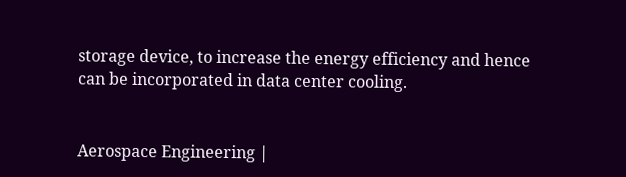storage device, to increase the energy efficiency and hence can be incorporated in data center cooling.


Aerospace Engineering |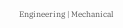Engineering | Mechanical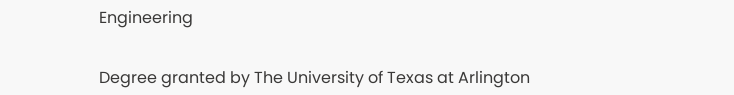Engineering


Degree granted by The University of Texas at Arlington